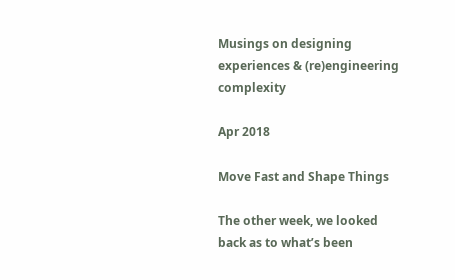Musings on designing experiences & (re)engineering complexity

Apr 2018

Move Fast and Shape Things

The other week, we looked back as to what’s been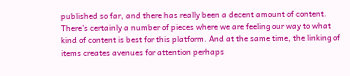published so far, and there has really been a decent amount of content. There’s certainly a number of pieces where we are feeling our way to what kind of content is best for this platform. And at the same time, the linking of items creates avenues for attention perhaps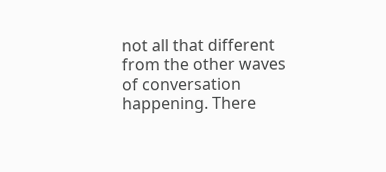not all that different from the other waves of conversation happening. There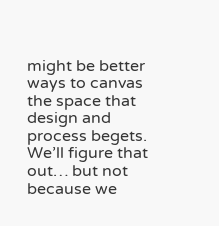might be better ways to canvas the space that design and process begets. We’ll figure that out… but not because we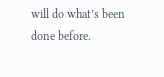will do what’s been done before.